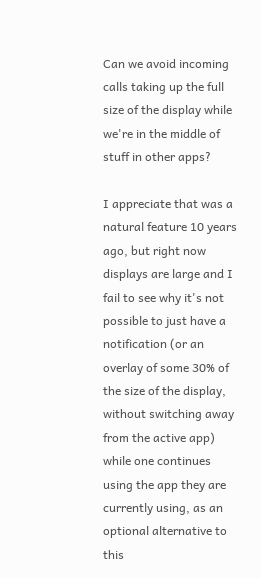Can we avoid incoming calls taking up the full size of the display while we're in the middle of stuff in other apps?

I appreciate that was a natural feature 10 years ago, but right now displays are large and I fail to see why it's not possible to just have a notification (or an overlay of some 30% of the size of the display, without switching away from the active app) while one continues using the app they are currently using, as an optional alternative to this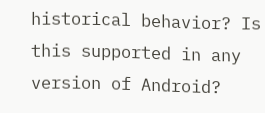historical behavior? Is this supported in any version of Android?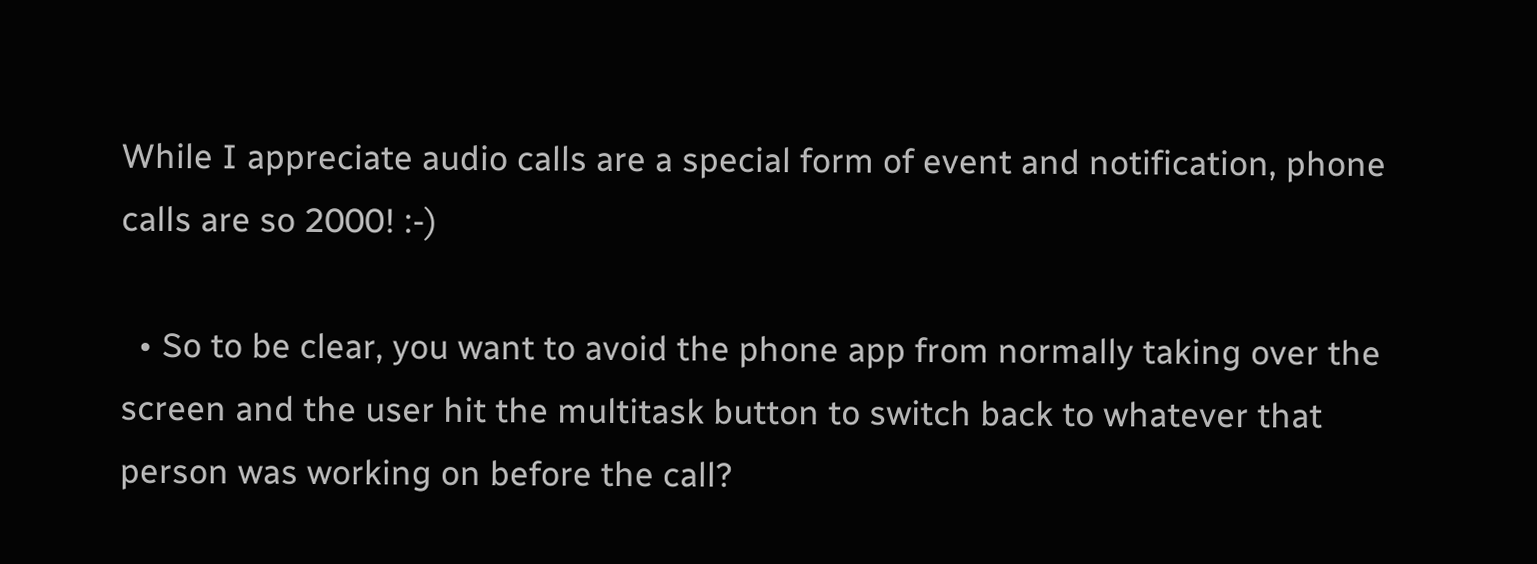While I appreciate audio calls are a special form of event and notification, phone calls are so 2000! :-)

  • So to be clear, you want to avoid the phone app from normally taking over the screen and the user hit the multitask button to switch back to whatever that person was working on before the call?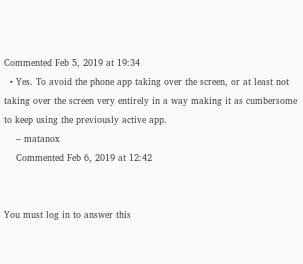Commented Feb 5, 2019 at 19:34
  • Yes. To avoid the phone app taking over the screen, or at least not taking over the screen very entirely in a way making it as cumbersome to keep using the previously active app.
    – matanox
    Commented Feb 6, 2019 at 12:42


You must log in to answer this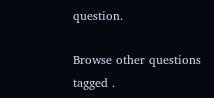question.

Browse other questions tagged .